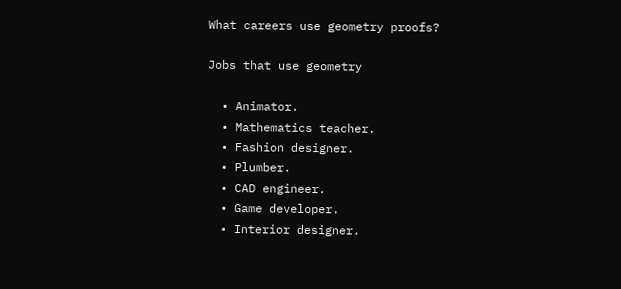What careers use geometry proofs?

Jobs that use geometry

  • Animator.
  • Mathematics teacher.
  • Fashion designer.
  • Plumber.
  • CAD engineer.
  • Game developer.
  • Interior designer.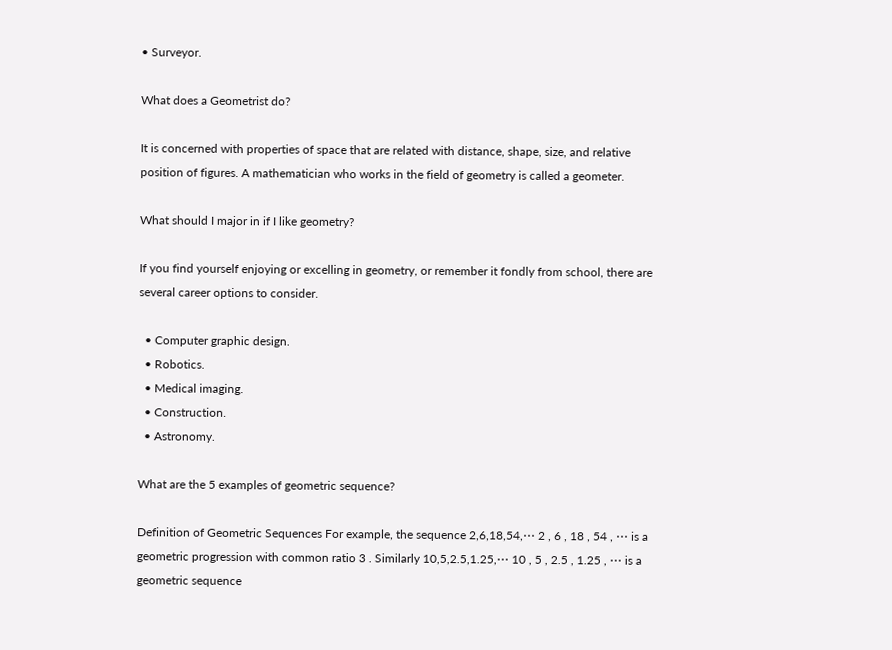• Surveyor.

What does a Geometrist do?

It is concerned with properties of space that are related with distance, shape, size, and relative position of figures. A mathematician who works in the field of geometry is called a geometer.

What should I major in if I like geometry?

If you find yourself enjoying or excelling in geometry, or remember it fondly from school, there are several career options to consider.

  • Computer graphic design.
  • Robotics.
  • Medical imaging.
  • Construction.
  • Astronomy.

What are the 5 examples of geometric sequence?

Definition of Geometric Sequences For example, the sequence 2,6,18,54,⋯ 2 , 6 , 18 , 54 , ⋯ is a geometric progression with common ratio 3 . Similarly 10,5,2.5,1.25,⋯ 10 , 5 , 2.5 , 1.25 , ⋯ is a geometric sequence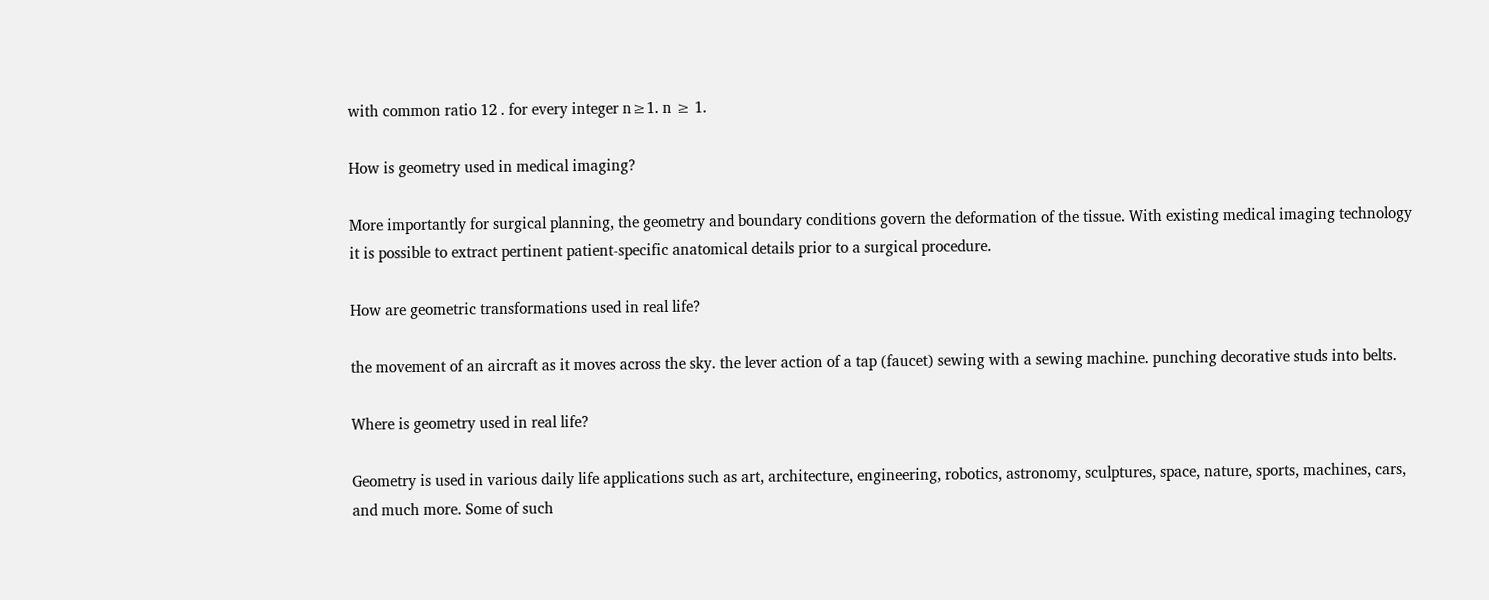with common ratio 12 . for every integer n≥1. n ≥ 1.

How is geometry used in medical imaging?

More importantly for surgical planning, the geometry and boundary conditions govern the deformation of the tissue. With existing medical imaging technology it is possible to extract pertinent patient-specific anatomical details prior to a surgical procedure.

How are geometric transformations used in real life?

the movement of an aircraft as it moves across the sky. the lever action of a tap (faucet) sewing with a sewing machine. punching decorative studs into belts.

Where is geometry used in real life?

Geometry is used in various daily life applications such as art, architecture, engineering, robotics, astronomy, sculptures, space, nature, sports, machines, cars, and much more. Some of such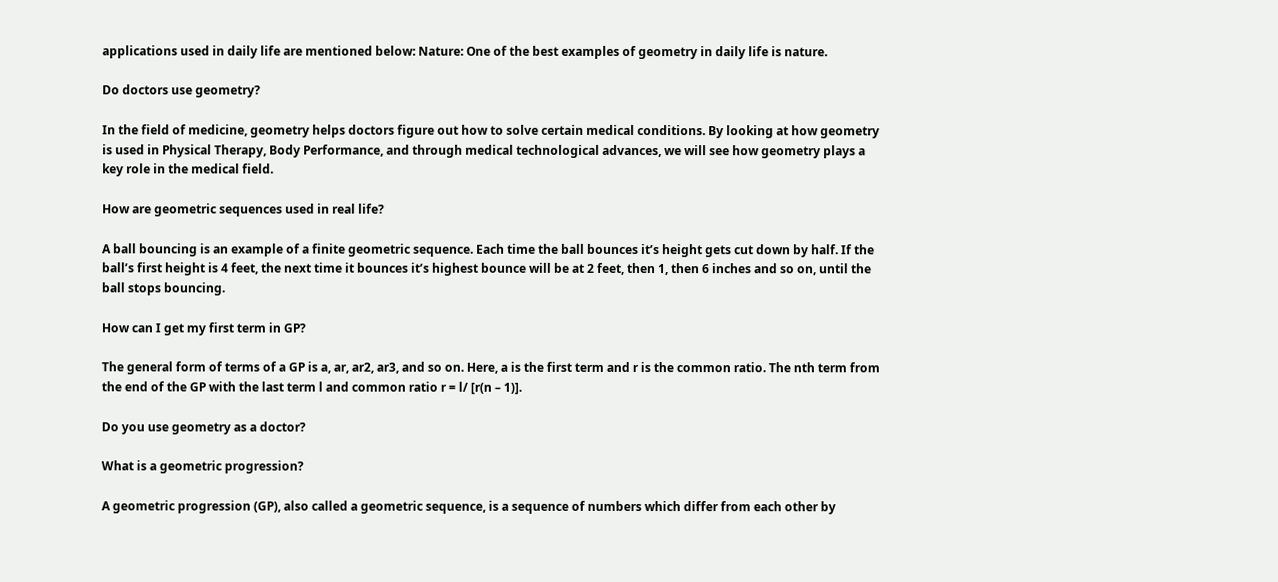applications used in daily life are mentioned below: Nature: One of the best examples of geometry in daily life is nature.

Do doctors use geometry?

In the field of medicine, geometry helps doctors figure out how to solve certain medical conditions. By looking at how geometry is used in Physical Therapy, Body Performance, and through medical technological advances, we will see how geometry plays a key role in the medical field.

How are geometric sequences used in real life?

A ball bouncing is an example of a finite geometric sequence. Each time the ball bounces it’s height gets cut down by half. If the ball’s first height is 4 feet, the next time it bounces it’s highest bounce will be at 2 feet, then 1, then 6 inches and so on, until the ball stops bouncing.

How can I get my first term in GP?

The general form of terms of a GP is a, ar, ar2, ar3, and so on. Here, a is the first term and r is the common ratio. The nth term from the end of the GP with the last term l and common ratio r = l/ [r(n – 1)].

Do you use geometry as a doctor?

What is a geometric progression?

A geometric progression (GP), also called a geometric sequence, is a sequence of numbers which differ from each other by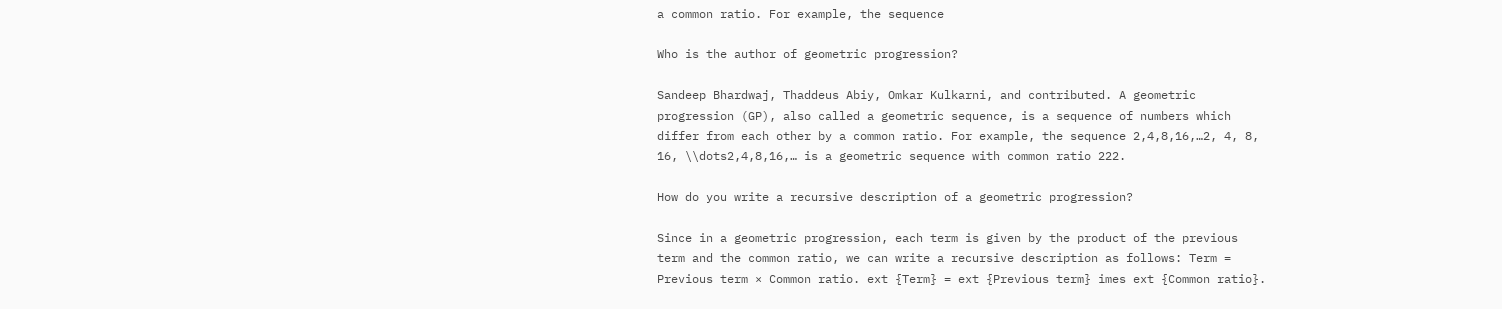a common ratio. For example, the sequence

Who is the author of geometric progression?

Sandeep Bhardwaj, Thaddeus Abiy, Omkar Kulkarni, and contributed. A geometric progression (GP), also called a geometric sequence, is a sequence of numbers which differ from each other by a common ratio. For example, the sequence 2,4,8,16,…2, 4, 8, 16, \\dots2,4,8,16,… is a geometric sequence with common ratio 222.

How do you write a recursive description of a geometric progression?

Since in a geometric progression, each term is given by the product of the previous term and the common ratio, we can write a recursive description as follows: Term = Previous term × Common ratio. ext {Term} = ext {Previous term} imes ext {Common ratio}.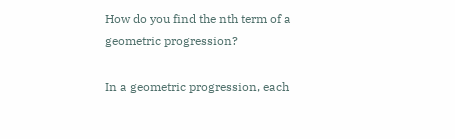How do you find the nth term of a geometric progression?

In a geometric progression, each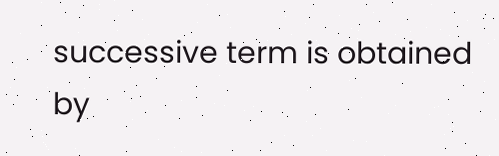successive term is obtained by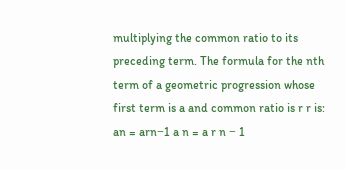multiplying the common ratio to its preceding term. The formula for the nth term of a geometric progression whose first term is a and common ratio is r r is: an = arn−1 a n = a r n − 1